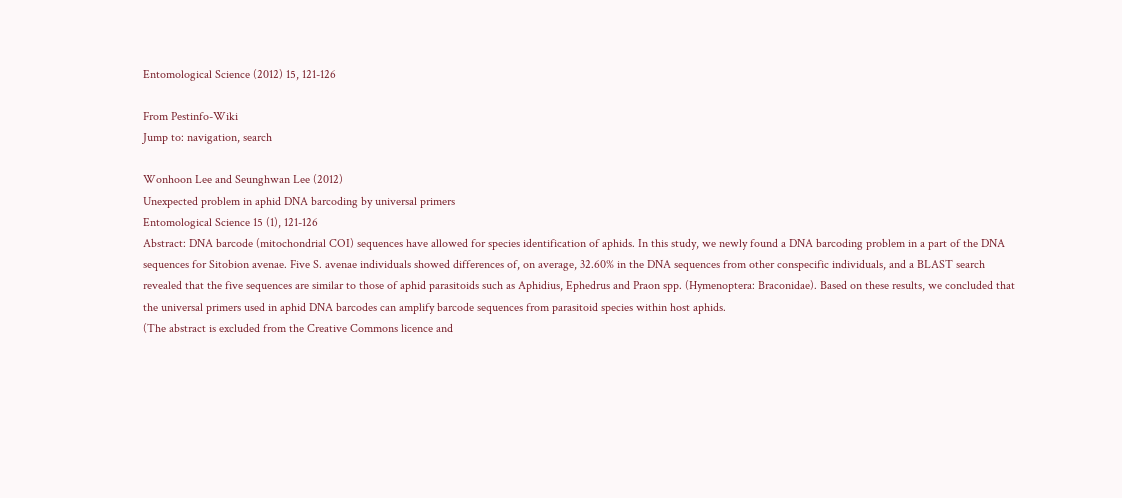Entomological Science (2012) 15, 121-126

From Pestinfo-Wiki
Jump to: navigation, search

Wonhoon Lee and Seunghwan Lee (2012)
Unexpected problem in aphid DNA barcoding by universal primers
Entomological Science 15 (1), 121-126
Abstract: DNA barcode (mitochondrial COI) sequences have allowed for species identification of aphids. In this study, we newly found a DNA barcoding problem in a part of the DNA sequences for Sitobion avenae. Five S. avenae individuals showed differences of, on average, 32.60% in the DNA sequences from other conspecific individuals, and a BLAST search revealed that the five sequences are similar to those of aphid parasitoids such as Aphidius, Ephedrus and Praon spp. (Hymenoptera: Braconidae). Based on these results, we concluded that the universal primers used in aphid DNA barcodes can amplify barcode sequences from parasitoid species within host aphids.
(The abstract is excluded from the Creative Commons licence and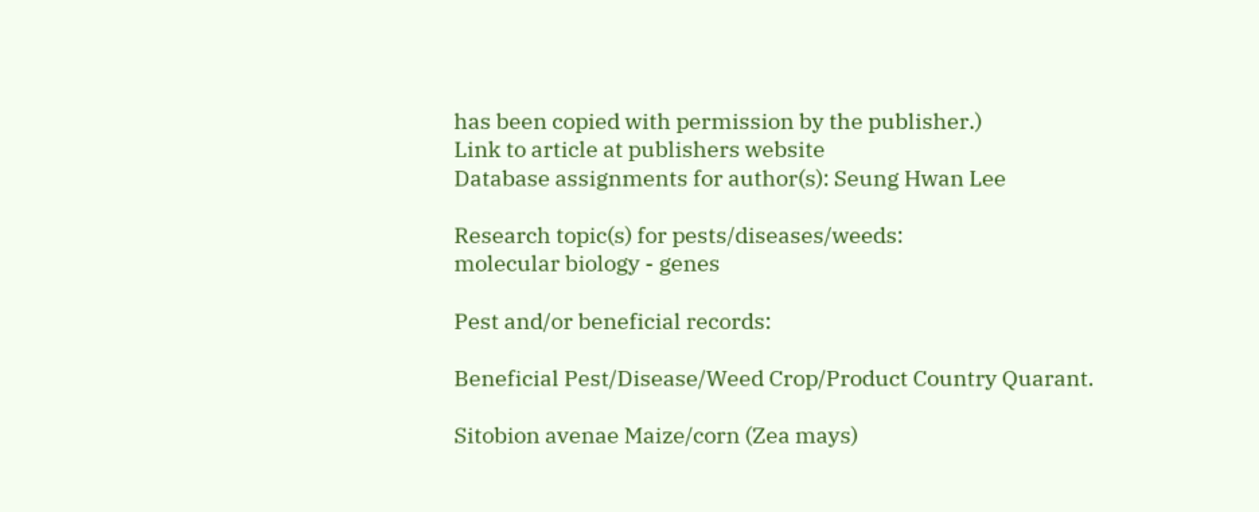has been copied with permission by the publisher.)
Link to article at publishers website
Database assignments for author(s): Seung Hwan Lee

Research topic(s) for pests/diseases/weeds:
molecular biology - genes

Pest and/or beneficial records:

Beneficial Pest/Disease/Weed Crop/Product Country Quarant.

Sitobion avenae Maize/corn (Zea mays)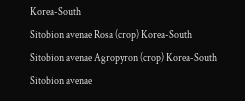Korea-South
Sitobion avenae Rosa (crop) Korea-South
Sitobion avenae Agropyron (crop) Korea-South
Sitobion avenae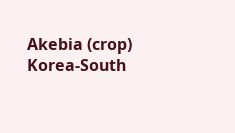Akebia (crop) Korea-South